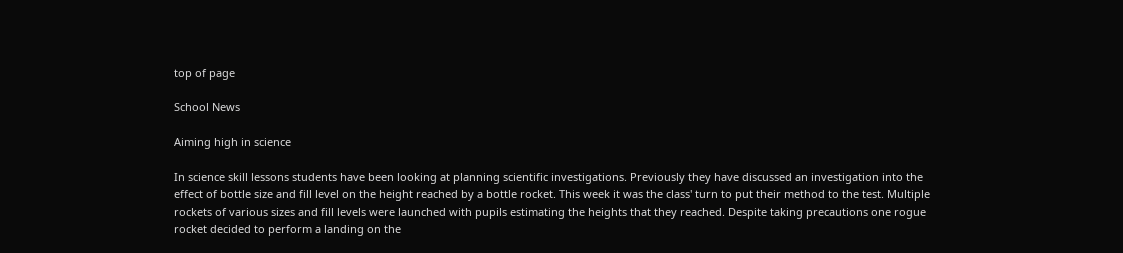top of page

School News

Aiming high in science

In science skill lessons students have been looking at planning scientific investigations. Previously they have discussed an investigation into the effect of bottle size and fill level on the height reached by a bottle rocket. This week it was the class' turn to put their method to the test. Multiple rockets of various sizes and fill levels were launched with pupils estimating the heights that they reached. Despite taking precautions one rogue rocket decided to perform a landing on the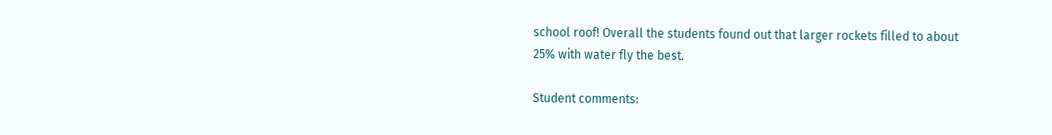school roof! Overall the students found out that larger rockets filled to about 25% with water fly the best.

Student comments: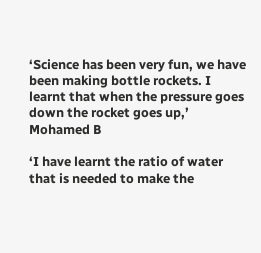‘Science has been very fun, we have been making bottle rockets. I learnt that when the pressure goes down the rocket goes up,’ Mohamed B

‘I have learnt the ratio of water that is needed to make the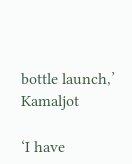bottle launch,’ Kamaljot

‘I have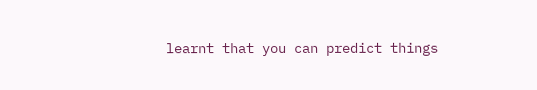learnt that you can predict things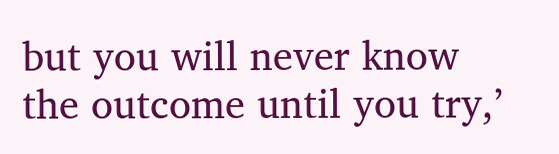but you will never know the outcome until you try,’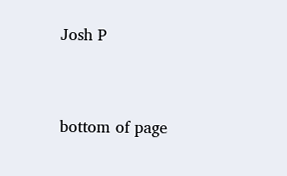Josh P


bottom of page